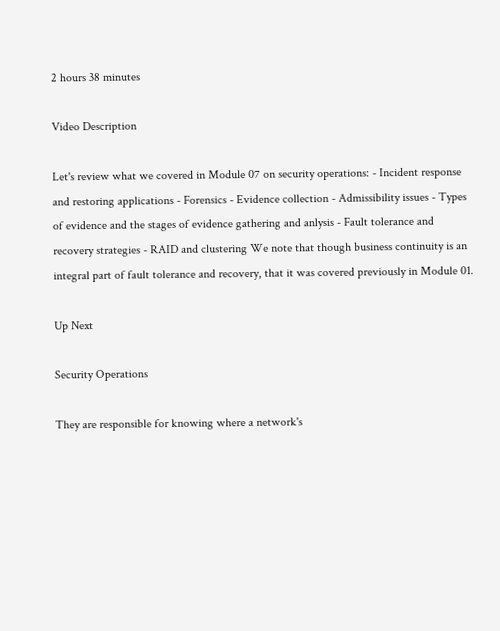2 hours 38 minutes

Video Description

Let's review what we covered in Module 07 on security operations: - Incident response and restoring applications - Forensics - Evidence collection - Admissibility issues - Types of evidence and the stages of evidence gathering and anlysis - Fault tolerance and recovery strategies - RAID and clustering We note that though business continuity is an integral part of fault tolerance and recovery, that it was covered previously in Module 01.

Up Next

Security Operations

They are responsible for knowing where a network's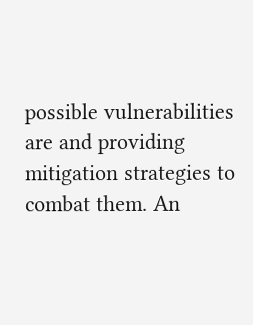possible vulnerabilities are and providing mitigation strategies to combat them. An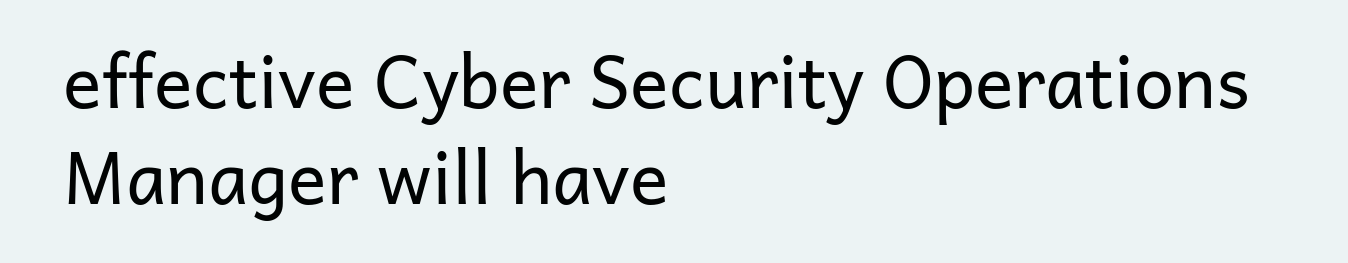effective Cyber Security Operations Manager will have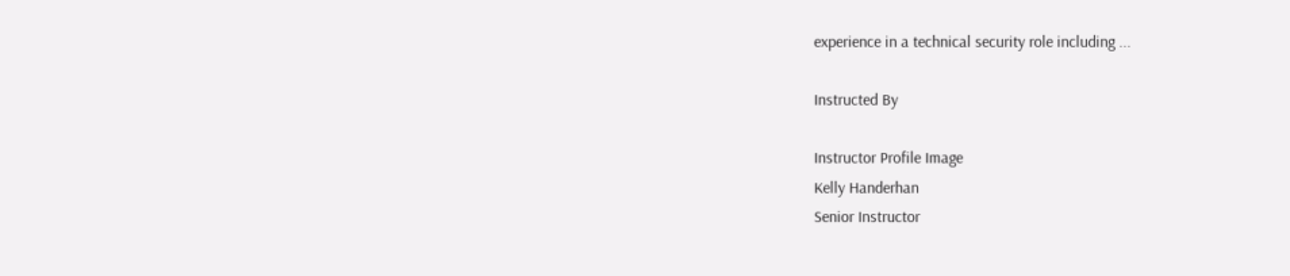experience in a technical security role including ...

Instructed By

Instructor Profile Image
Kelly Handerhan
Senior Instructor